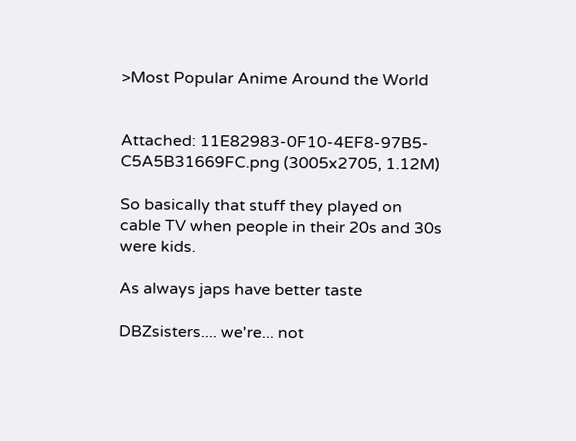>Most Popular Anime Around the World


Attached: 11E82983-0F10-4EF8-97B5-C5A5B31669FC.png (3005x2705, 1.12M)

So basically that stuff they played on cable TV when people in their 20s and 30s were kids.

As always japs have better taste

DBZsisters.... we're... not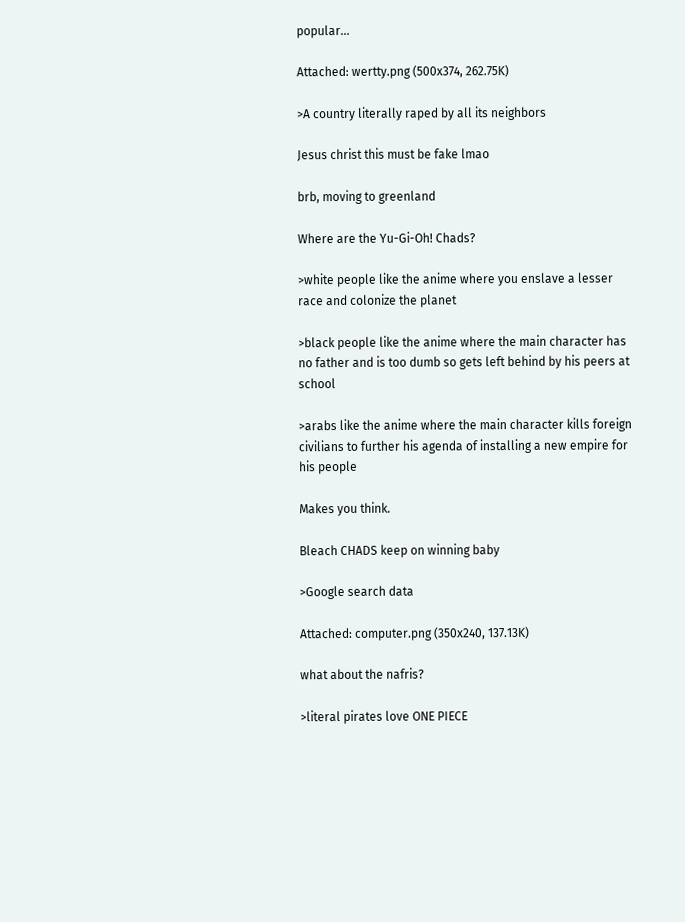popular...

Attached: wertty.png (500x374, 262.75K)

>A country literally raped by all its neighbors

Jesus christ this must be fake lmao

brb, moving to greenland

Where are the Yu-Gi-Oh! Chads?

>white people like the anime where you enslave a lesser race and colonize the planet

>black people like the anime where the main character has no father and is too dumb so gets left behind by his peers at school

>arabs like the anime where the main character kills foreign civilians to further his agenda of installing a new empire for his people

Makes you think.

Bleach CHADS keep on winning baby

>Google search data

Attached: computer.png (350x240, 137.13K)

what about the nafris?

>literal pirates love ONE PIECE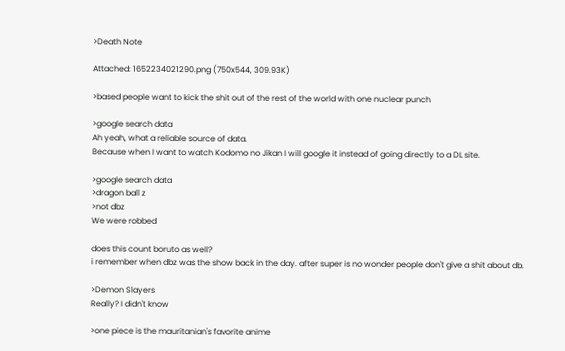>Death Note

Attached: 1652234021290.png (750x544, 309.93K)

>based people want to kick the shit out of the rest of the world with one nuclear punch

>google search data
Ah yeah, what a reliable source of data.
Because when I want to watch Kodomo no Jikan I will google it instead of going directly to a DL site.

>google search data
>dragon ball z
>not dbz
We were robbed

does this count boruto as well?
i remember when dbz was the show back in the day. after super is no wonder people don't give a shit about db.

>Demon Slayers
Really? I didn't know

>one piece is the mauritanian's favorite anime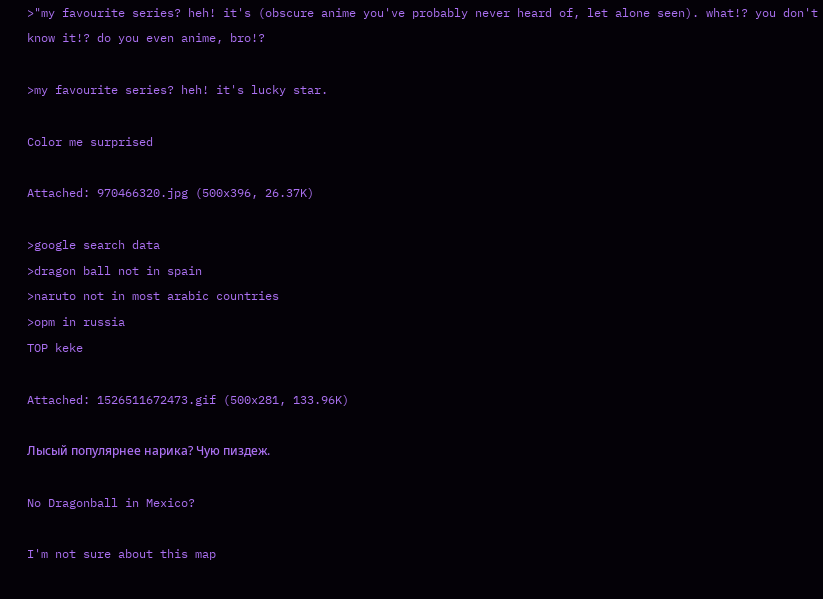>"my favourite series? heh! it's (obscure anime you've probably never heard of, let alone seen). what!? you don't know it!? do you even anime, bro!?

>my favourite series? heh! it's lucky star.

Color me surprised

Attached: 970466320.jpg (500x396, 26.37K)

>google search data
>dragon ball not in spain
>naruto not in most arabic countries
>opm in russia
TOP keke

Attached: 1526511672473.gif (500x281, 133.96K)

Лысый популярнее нарика? Чую пиздеж.

No Dragonball in Mexico?

I'm not sure about this map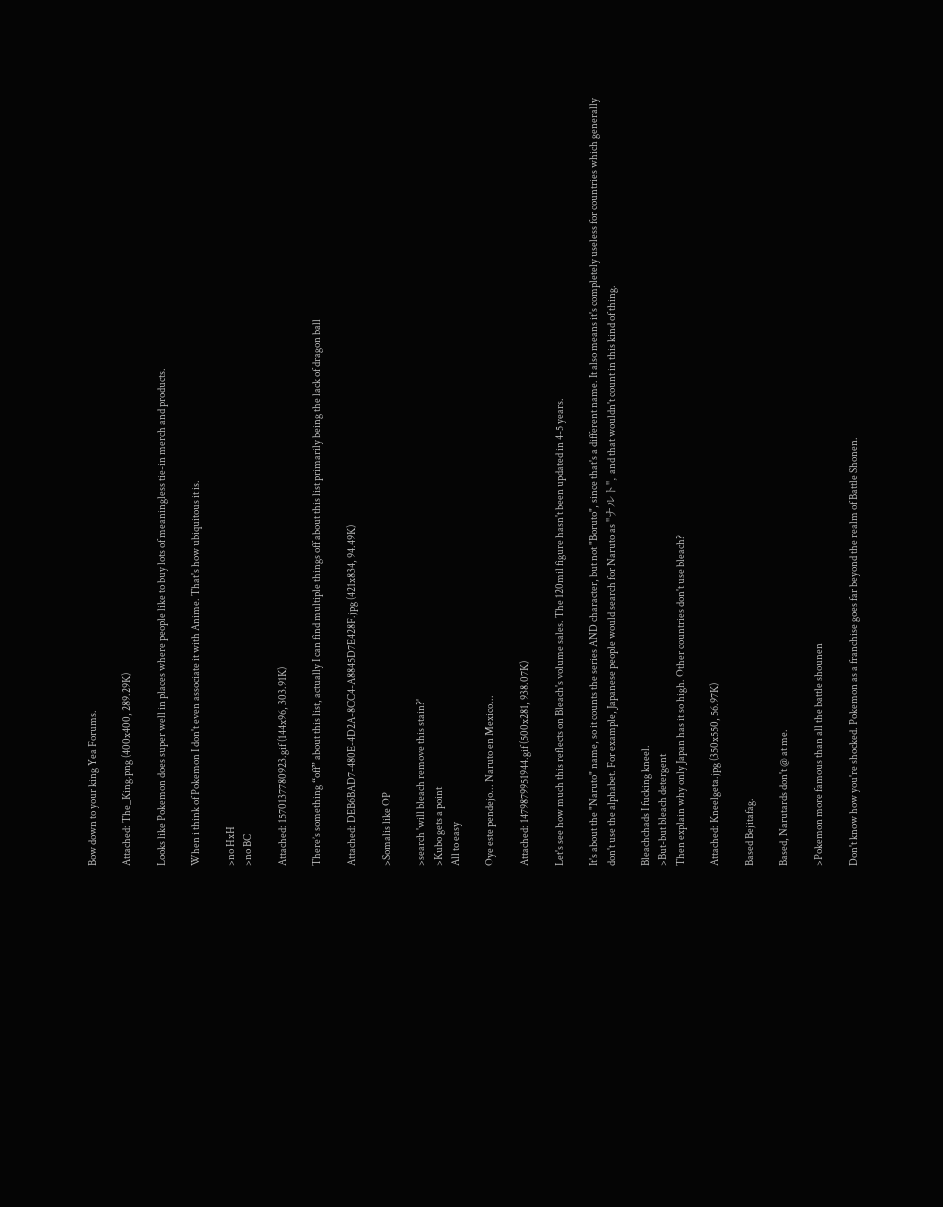Bow down to your king Yea Forums.

Attached: The_King.png (400x400, 289.29K)

Looks like Pokemon does super well in places where people like to buy lots of meaningless tie-in merch and products.

When i think of Pokemon I don't even associate it with Anime. That's how ubiquitous it is.

>no HxH
>no BC

Attached: 1570137780923.gif (144x96, 303.91K)

There’s something “off” about this list, actually I can find multiple things off about this list primarily being the lack of dragon ball

Attached: DEB6BAD7-480E-4D2A-8CC4-A8845D7E428F.jpg (421x834, 94.49K)

>Somalis like OP

>search 'will bleach remove this stain?'
>Kubo gets a point
All to easy

Oye este pendejo... Naruto en Mexico...

Attached: 1479879951944.gif (500x281, 938.07K)

Let's see how much this reflects on Bleach's volume sales. The 120mil figure hasn't been updated in 4-5 years.

It's about the "Naruto" name, so it counts the series AND character, but not "Boruto", since that's a different name. It also means it's completely useless for countries which generally don't use the alphabet. For example, Japanese people would search for Naruto as "ナルト", and that wouldn't count in this kind of thing.

Bleachchads I fucking kneel.
>But-but bleach detergent
Then explain why only Japan has it so high. Other countries don't use bleach?

Attached: Kneelgeta.jpg (350x550, 56.97K)

Based Bejitafag.

Based, Narutards don't @ at me.

>Pokemon more famous than all the battle shounen

Don't know how you're shocked. Pokemon as a franchise goes far beyond the realm of Battle Shonen.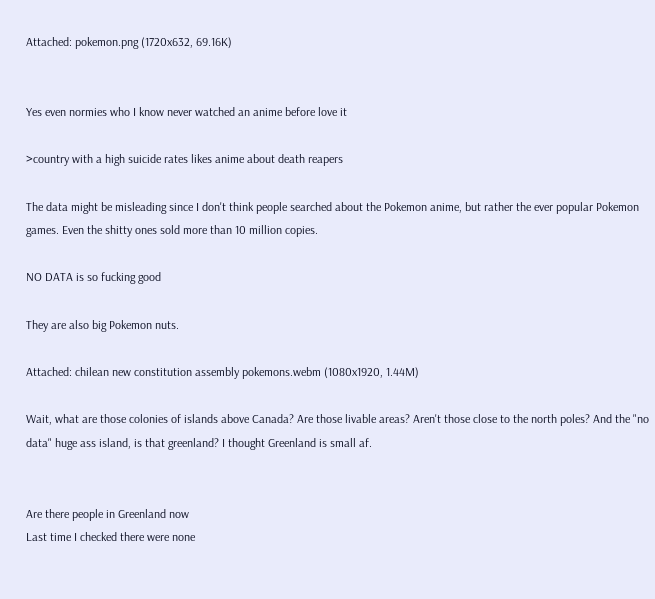Attached: pokemon.png (1720x632, 69.16K)


Yes even normies who I know never watched an anime before love it

>country with a high suicide rates likes anime about death reapers

The data might be misleading since I don't think people searched about the Pokemon anime, but rather the ever popular Pokemon games. Even the shitty ones sold more than 10 million copies.

NO DATA is so fucking good

They are also big Pokemon nuts.

Attached: chilean new constitution assembly pokemons.webm (1080x1920, 1.44M)

Wait, what are those colonies of islands above Canada? Are those livable areas? Aren't those close to the north poles? And the "no data" huge ass island, is that greenland? I thought Greenland is small af.


Are there people in Greenland now
Last time I checked there were none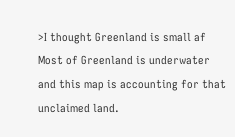>I thought Greenland is small af
Most of Greenland is underwater and this map is accounting for that unclaimed land.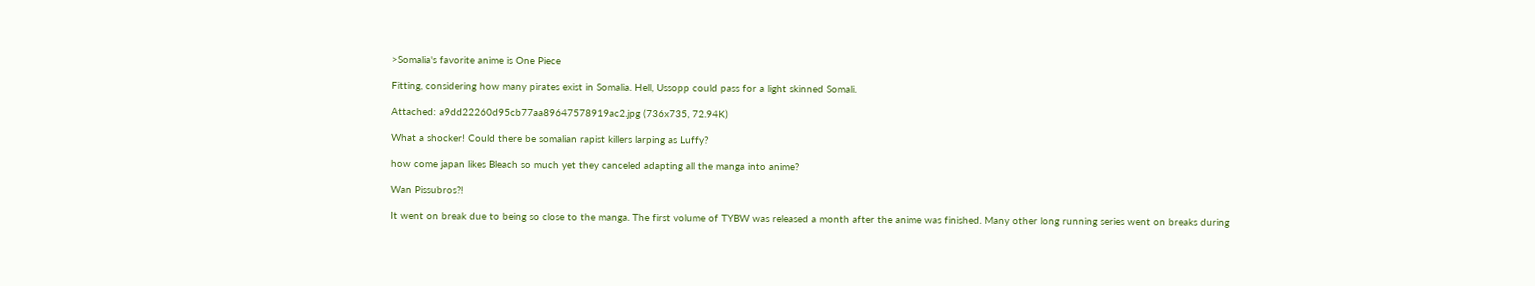>Somalia's favorite anime is One Piece

Fitting, considering how many pirates exist in Somalia. Hell, Ussopp could pass for a light skinned Somali.

Attached: a9dd22260d95cb77aa89647578919ac2.jpg (736x735, 72.94K)

What a shocker! Could there be somalian rapist killers larping as Luffy?

how come japan likes Bleach so much yet they canceled adapting all the manga into anime?

Wan Pissubros?!

It went on break due to being so close to the manga. The first volume of TYBW was released a month after the anime was finished. Many other long running series went on breaks during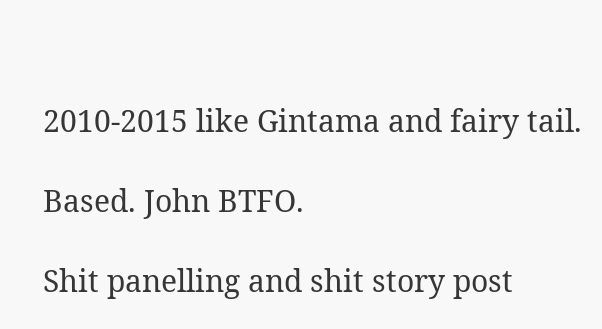2010-2015 like Gintama and fairy tail.

Based. John BTFO.

Shit panelling and shit story post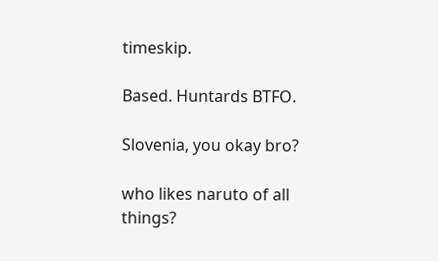timeskip.

Based. Huntards BTFO.

Slovenia, you okay bro?

who likes naruto of all things?